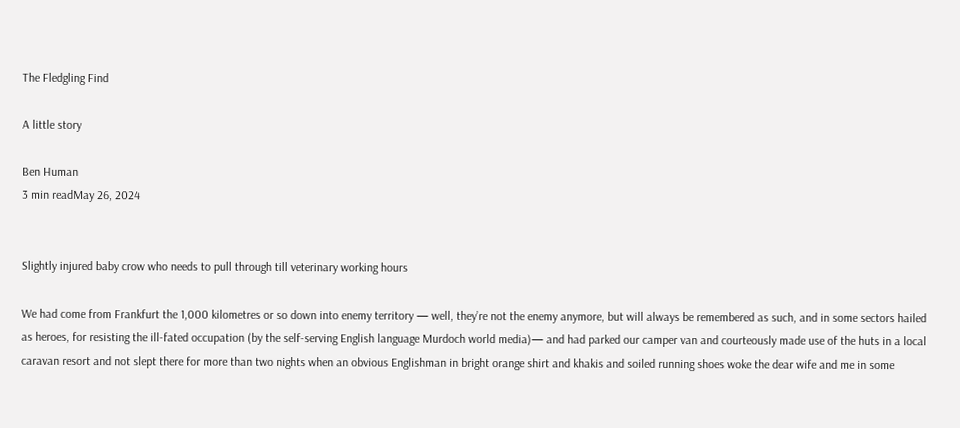The Fledgling Find

A little story

Ben Human
3 min readMay 26, 2024


Slightly injured baby crow who needs to pull through till veterinary working hours

We had come from Frankfurt the 1,000 kilometres or so down into enemy territory — well, they’re not the enemy anymore, but will always be remembered as such, and in some sectors hailed as heroes, for resisting the ill-fated occupation (by the self-serving English language Murdoch world media)— and had parked our camper van and courteously made use of the huts in a local caravan resort and not slept there for more than two nights when an obvious Englishman in bright orange shirt and khakis and soiled running shoes woke the dear wife and me in some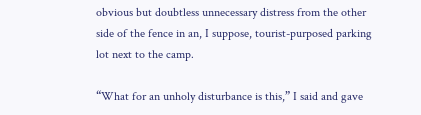obvious but doubtless unnecessary distress from the other side of the fence in an, I suppose, tourist-purposed parking lot next to the camp.

“What for an unholy disturbance is this,” I said and gave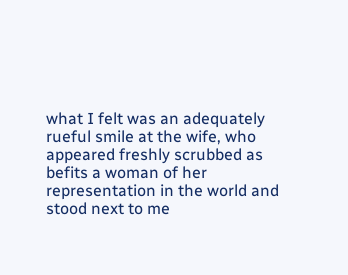what I felt was an adequately rueful smile at the wife, who appeared freshly scrubbed as befits a woman of her representation in the world and stood next to me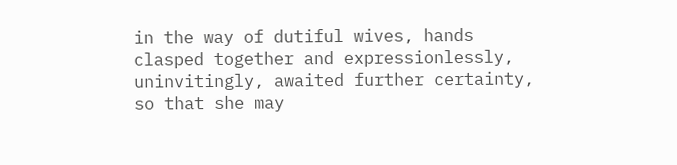in the way of dutiful wives, hands clasped together and expressionlessly, uninvitingly, awaited further certainty, so that she may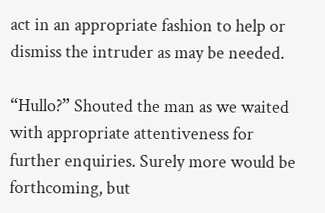act in an appropriate fashion to help or dismiss the intruder as may be needed.

“Hullo?” Shouted the man as we waited with appropriate attentiveness for further enquiries. Surely more would be forthcoming, but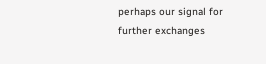perhaps our signal for further exchanges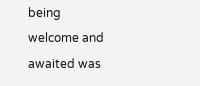being welcome and awaited was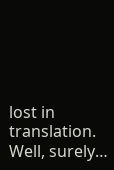lost in translation. Well, surely…